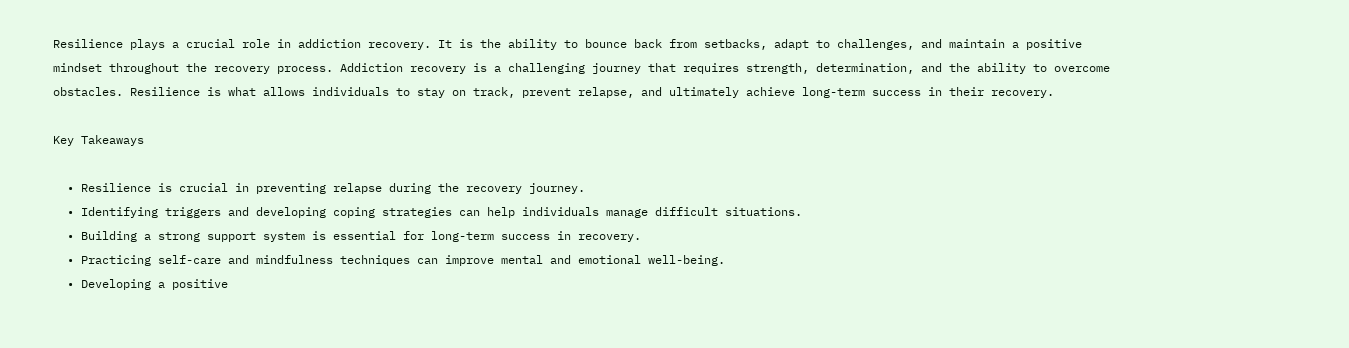Resilience plays a crucial role in addiction recovery. It is the ability to bounce back from setbacks, adapt to challenges, and maintain a positive mindset throughout the recovery process. Addiction recovery is a challenging journey that requires strength, determination, and the ability to overcome obstacles. Resilience is what allows individuals to stay on track, prevent relapse, and ultimately achieve long-term success in their recovery.

Key Takeaways

  • Resilience is crucial in preventing relapse during the recovery journey.
  • Identifying triggers and developing coping strategies can help individuals manage difficult situations.
  • Building a strong support system is essential for long-term success in recovery.
  • Practicing self-care and mindfulness techniques can improve mental and emotional well-being.
  • Developing a positive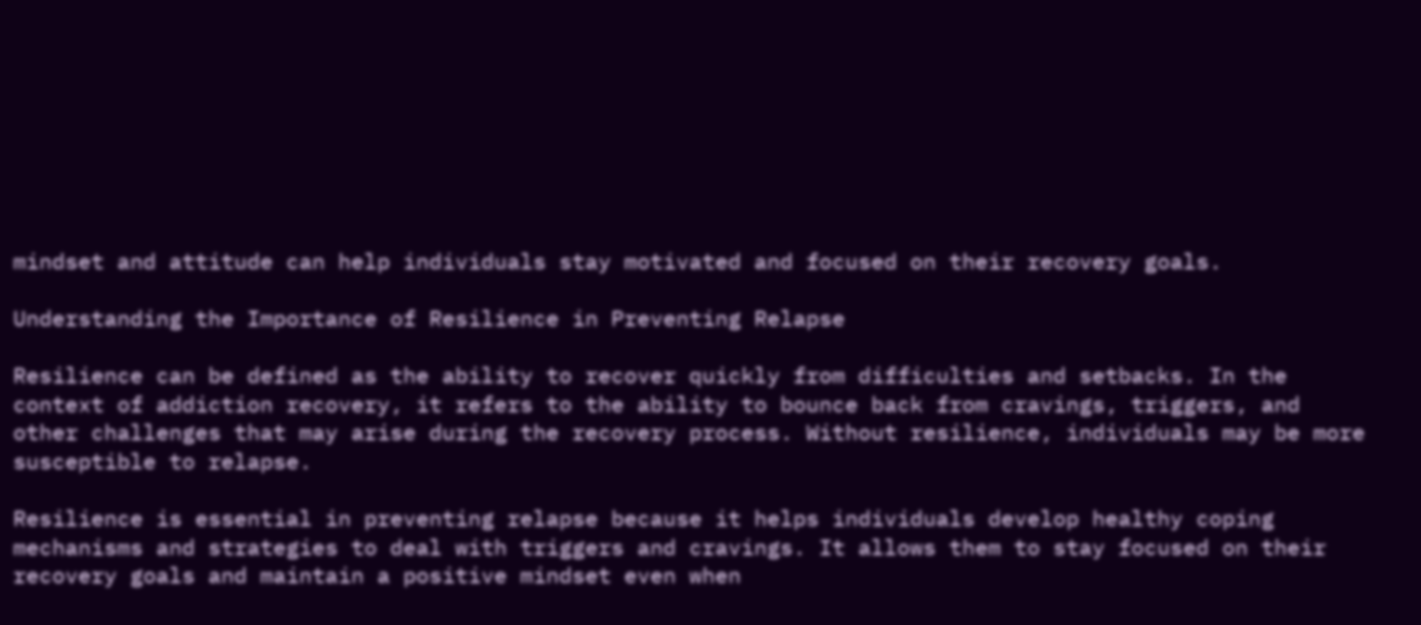mindset and attitude can help individuals stay motivated and focused on their recovery goals.

Understanding the Importance of Resilience in Preventing Relapse

Resilience can be defined as the ability to recover quickly from difficulties and setbacks. In the context of addiction recovery, it refers to the ability to bounce back from cravings, triggers, and other challenges that may arise during the recovery process. Without resilience, individuals may be more susceptible to relapse.

Resilience is essential in preventing relapse because it helps individuals develop healthy coping mechanisms and strategies to deal with triggers and cravings. It allows them to stay focused on their recovery goals and maintain a positive mindset even when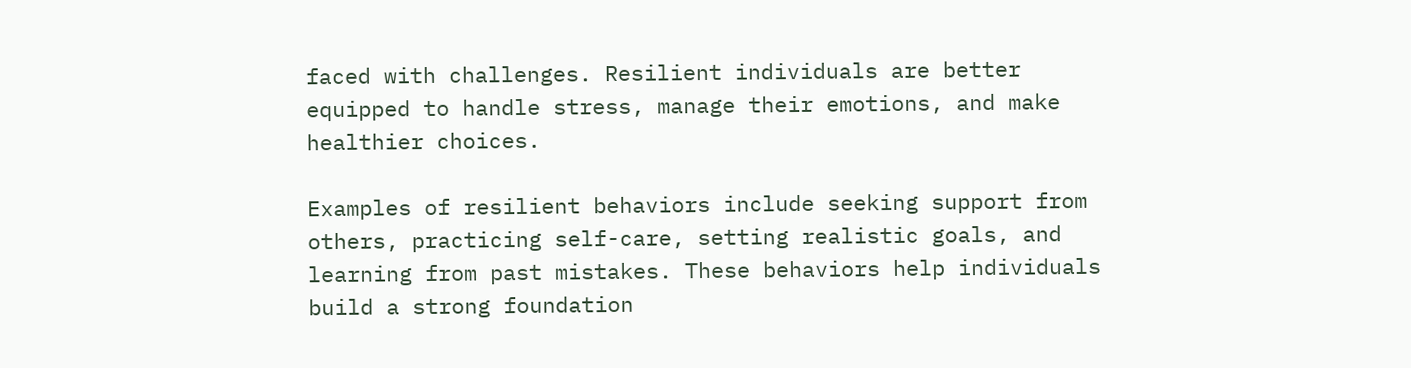faced with challenges. Resilient individuals are better equipped to handle stress, manage their emotions, and make healthier choices.

Examples of resilient behaviors include seeking support from others, practicing self-care, setting realistic goals, and learning from past mistakes. These behaviors help individuals build a strong foundation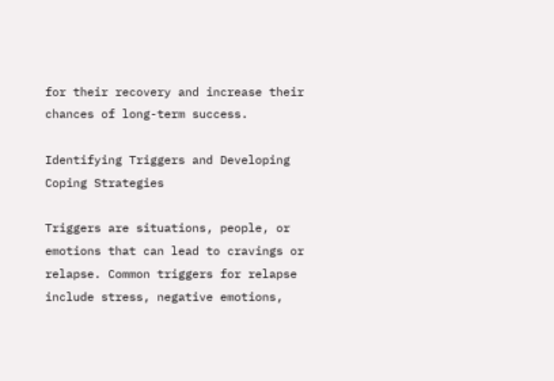for their recovery and increase their chances of long-term success.

Identifying Triggers and Developing Coping Strategies

Triggers are situations, people, or emotions that can lead to cravings or relapse. Common triggers for relapse include stress, negative emotions,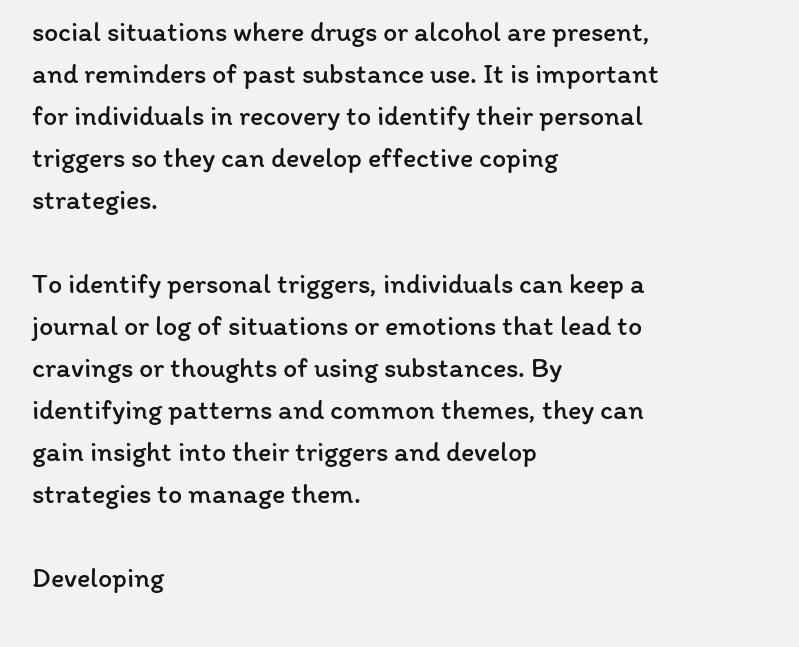social situations where drugs or alcohol are present, and reminders of past substance use. It is important for individuals in recovery to identify their personal triggers so they can develop effective coping strategies.

To identify personal triggers, individuals can keep a journal or log of situations or emotions that lead to cravings or thoughts of using substances. By identifying patterns and common themes, they can gain insight into their triggers and develop strategies to manage them.

Developing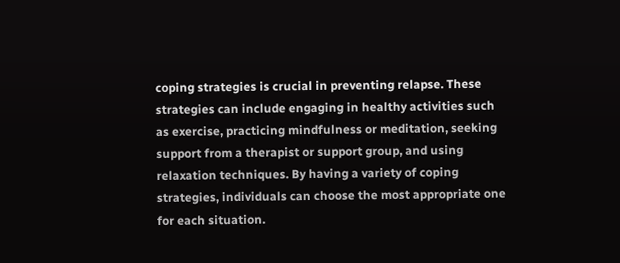coping strategies is crucial in preventing relapse. These strategies can include engaging in healthy activities such as exercise, practicing mindfulness or meditation, seeking support from a therapist or support group, and using relaxation techniques. By having a variety of coping strategies, individuals can choose the most appropriate one for each situation.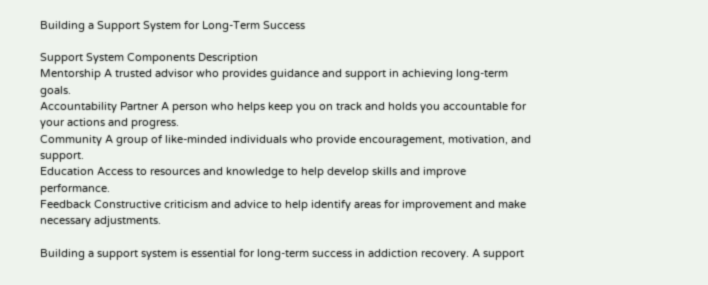Building a Support System for Long-Term Success

Support System Components Description
Mentorship A trusted advisor who provides guidance and support in achieving long-term goals.
Accountability Partner A person who helps keep you on track and holds you accountable for your actions and progress.
Community A group of like-minded individuals who provide encouragement, motivation, and support.
Education Access to resources and knowledge to help develop skills and improve performance.
Feedback Constructive criticism and advice to help identify areas for improvement and make necessary adjustments.

Building a support system is essential for long-term success in addiction recovery. A support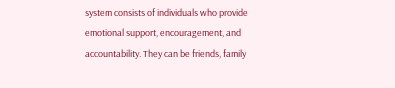system consists of individuals who provide emotional support, encouragement, and accountability. They can be friends, family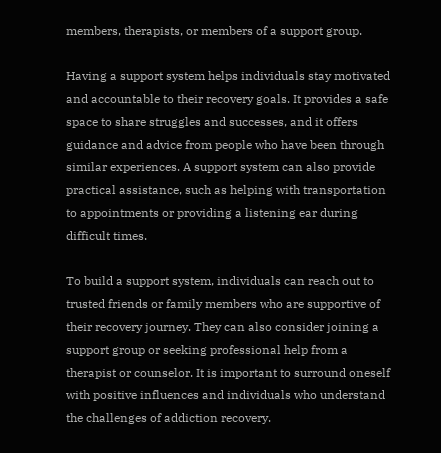members, therapists, or members of a support group.

Having a support system helps individuals stay motivated and accountable to their recovery goals. It provides a safe space to share struggles and successes, and it offers guidance and advice from people who have been through similar experiences. A support system can also provide practical assistance, such as helping with transportation to appointments or providing a listening ear during difficult times.

To build a support system, individuals can reach out to trusted friends or family members who are supportive of their recovery journey. They can also consider joining a support group or seeking professional help from a therapist or counselor. It is important to surround oneself with positive influences and individuals who understand the challenges of addiction recovery.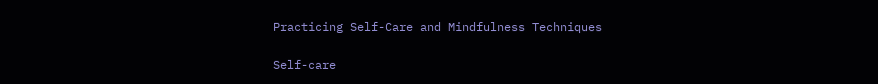Practicing Self-Care and Mindfulness Techniques

Self-care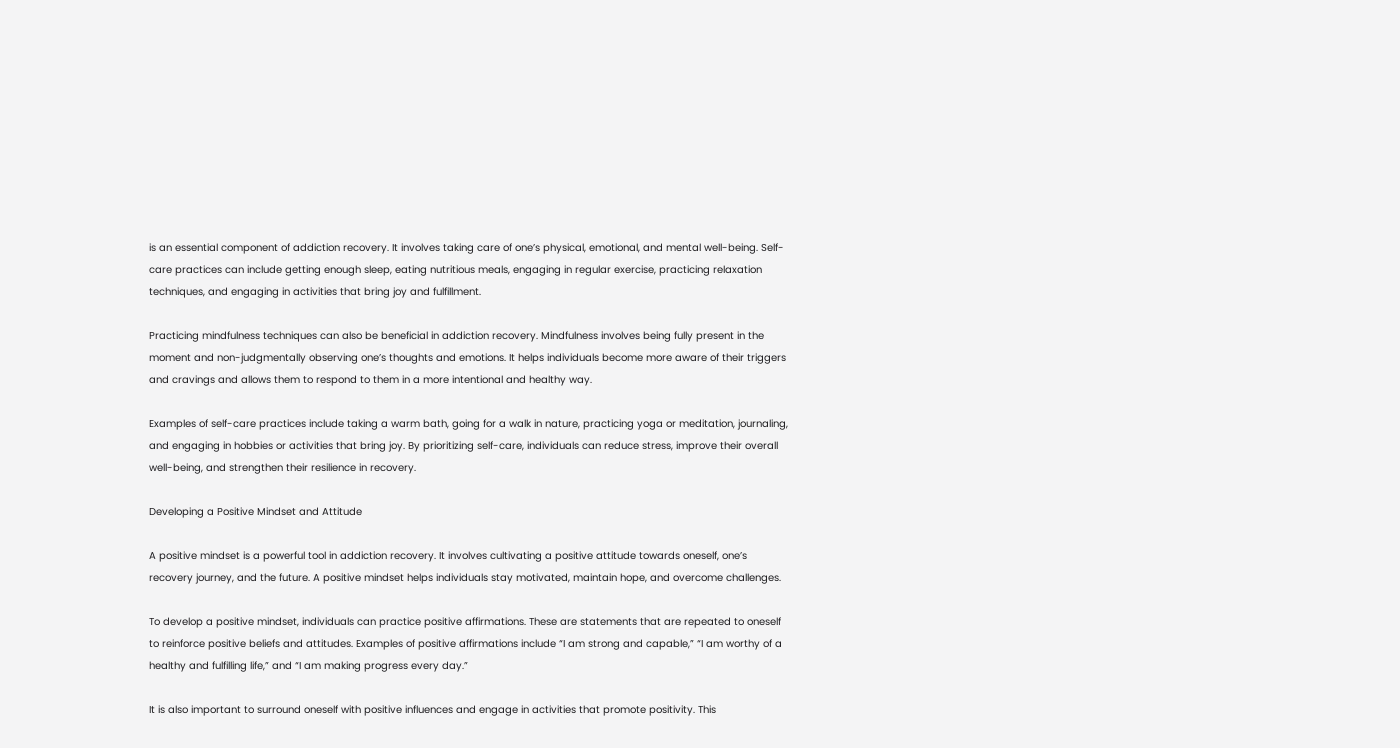is an essential component of addiction recovery. It involves taking care of one’s physical, emotional, and mental well-being. Self-care practices can include getting enough sleep, eating nutritious meals, engaging in regular exercise, practicing relaxation techniques, and engaging in activities that bring joy and fulfillment.

Practicing mindfulness techniques can also be beneficial in addiction recovery. Mindfulness involves being fully present in the moment and non-judgmentally observing one’s thoughts and emotions. It helps individuals become more aware of their triggers and cravings and allows them to respond to them in a more intentional and healthy way.

Examples of self-care practices include taking a warm bath, going for a walk in nature, practicing yoga or meditation, journaling, and engaging in hobbies or activities that bring joy. By prioritizing self-care, individuals can reduce stress, improve their overall well-being, and strengthen their resilience in recovery.

Developing a Positive Mindset and Attitude

A positive mindset is a powerful tool in addiction recovery. It involves cultivating a positive attitude towards oneself, one’s recovery journey, and the future. A positive mindset helps individuals stay motivated, maintain hope, and overcome challenges.

To develop a positive mindset, individuals can practice positive affirmations. These are statements that are repeated to oneself to reinforce positive beliefs and attitudes. Examples of positive affirmations include “I am strong and capable,” “I am worthy of a healthy and fulfilling life,” and “I am making progress every day.”

It is also important to surround oneself with positive influences and engage in activities that promote positivity. This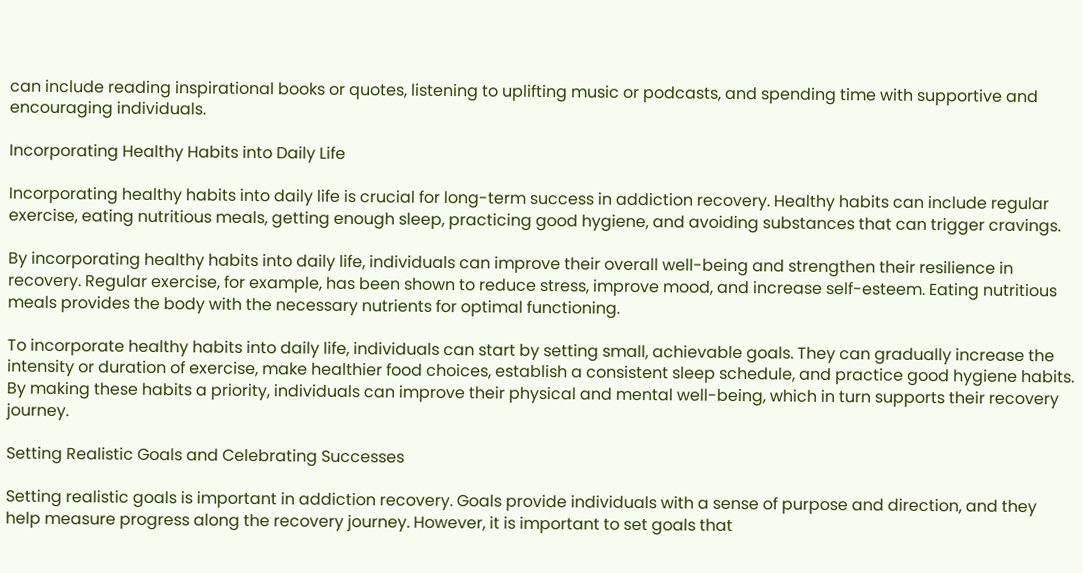can include reading inspirational books or quotes, listening to uplifting music or podcasts, and spending time with supportive and encouraging individuals.

Incorporating Healthy Habits into Daily Life

Incorporating healthy habits into daily life is crucial for long-term success in addiction recovery. Healthy habits can include regular exercise, eating nutritious meals, getting enough sleep, practicing good hygiene, and avoiding substances that can trigger cravings.

By incorporating healthy habits into daily life, individuals can improve their overall well-being and strengthen their resilience in recovery. Regular exercise, for example, has been shown to reduce stress, improve mood, and increase self-esteem. Eating nutritious meals provides the body with the necessary nutrients for optimal functioning.

To incorporate healthy habits into daily life, individuals can start by setting small, achievable goals. They can gradually increase the intensity or duration of exercise, make healthier food choices, establish a consistent sleep schedule, and practice good hygiene habits. By making these habits a priority, individuals can improve their physical and mental well-being, which in turn supports their recovery journey.

Setting Realistic Goals and Celebrating Successes

Setting realistic goals is important in addiction recovery. Goals provide individuals with a sense of purpose and direction, and they help measure progress along the recovery journey. However, it is important to set goals that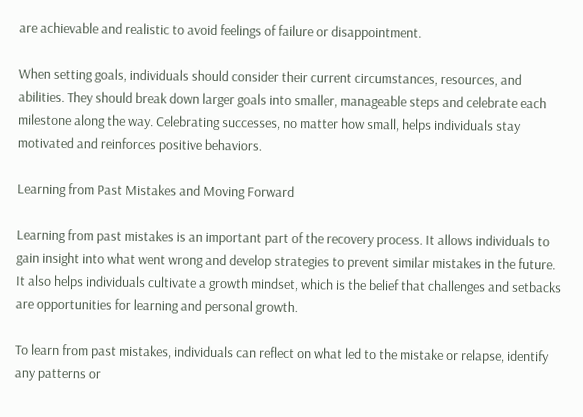are achievable and realistic to avoid feelings of failure or disappointment.

When setting goals, individuals should consider their current circumstances, resources, and abilities. They should break down larger goals into smaller, manageable steps and celebrate each milestone along the way. Celebrating successes, no matter how small, helps individuals stay motivated and reinforces positive behaviors.

Learning from Past Mistakes and Moving Forward

Learning from past mistakes is an important part of the recovery process. It allows individuals to gain insight into what went wrong and develop strategies to prevent similar mistakes in the future. It also helps individuals cultivate a growth mindset, which is the belief that challenges and setbacks are opportunities for learning and personal growth.

To learn from past mistakes, individuals can reflect on what led to the mistake or relapse, identify any patterns or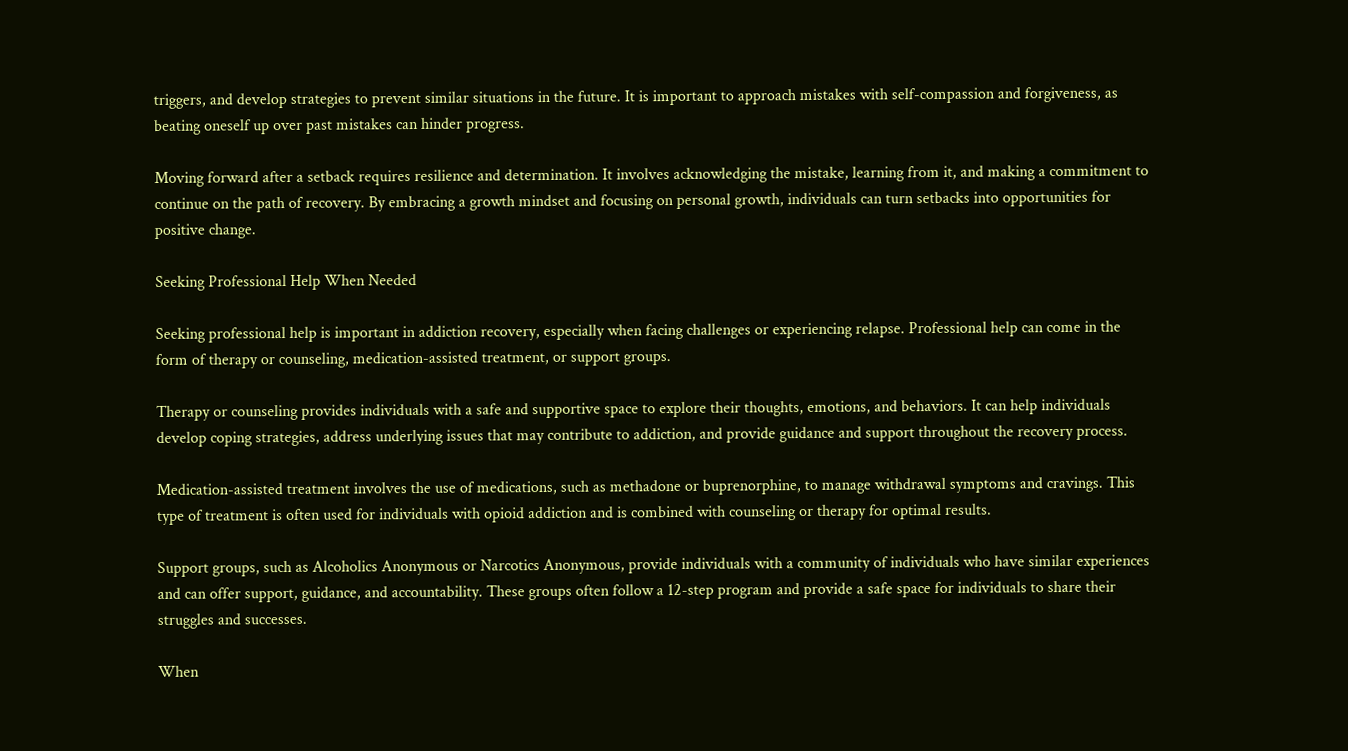triggers, and develop strategies to prevent similar situations in the future. It is important to approach mistakes with self-compassion and forgiveness, as beating oneself up over past mistakes can hinder progress.

Moving forward after a setback requires resilience and determination. It involves acknowledging the mistake, learning from it, and making a commitment to continue on the path of recovery. By embracing a growth mindset and focusing on personal growth, individuals can turn setbacks into opportunities for positive change.

Seeking Professional Help When Needed

Seeking professional help is important in addiction recovery, especially when facing challenges or experiencing relapse. Professional help can come in the form of therapy or counseling, medication-assisted treatment, or support groups.

Therapy or counseling provides individuals with a safe and supportive space to explore their thoughts, emotions, and behaviors. It can help individuals develop coping strategies, address underlying issues that may contribute to addiction, and provide guidance and support throughout the recovery process.

Medication-assisted treatment involves the use of medications, such as methadone or buprenorphine, to manage withdrawal symptoms and cravings. This type of treatment is often used for individuals with opioid addiction and is combined with counseling or therapy for optimal results.

Support groups, such as Alcoholics Anonymous or Narcotics Anonymous, provide individuals with a community of individuals who have similar experiences and can offer support, guidance, and accountability. These groups often follow a 12-step program and provide a safe space for individuals to share their struggles and successes.

When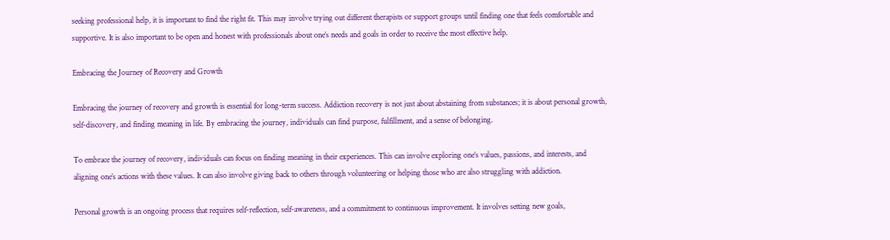seeking professional help, it is important to find the right fit. This may involve trying out different therapists or support groups until finding one that feels comfortable and supportive. It is also important to be open and honest with professionals about one’s needs and goals in order to receive the most effective help.

Embracing the Journey of Recovery and Growth

Embracing the journey of recovery and growth is essential for long-term success. Addiction recovery is not just about abstaining from substances; it is about personal growth, self-discovery, and finding meaning in life. By embracing the journey, individuals can find purpose, fulfillment, and a sense of belonging.

To embrace the journey of recovery, individuals can focus on finding meaning in their experiences. This can involve exploring one’s values, passions, and interests, and aligning one’s actions with these values. It can also involve giving back to others through volunteering or helping those who are also struggling with addiction.

Personal growth is an ongoing process that requires self-reflection, self-awareness, and a commitment to continuous improvement. It involves setting new goals,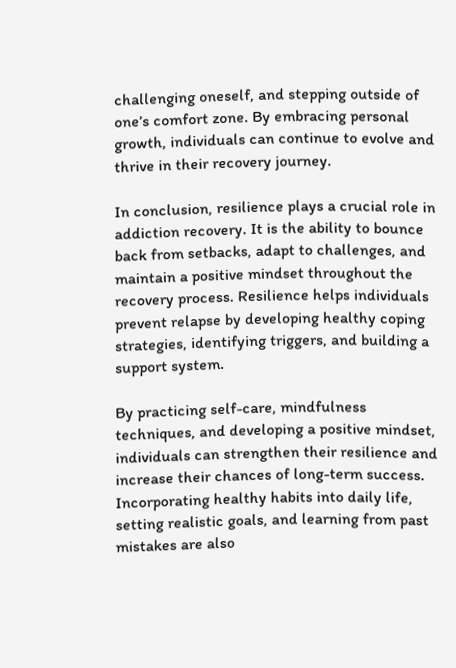challenging oneself, and stepping outside of one’s comfort zone. By embracing personal growth, individuals can continue to evolve and thrive in their recovery journey.

In conclusion, resilience plays a crucial role in addiction recovery. It is the ability to bounce back from setbacks, adapt to challenges, and maintain a positive mindset throughout the recovery process. Resilience helps individuals prevent relapse by developing healthy coping strategies, identifying triggers, and building a support system.

By practicing self-care, mindfulness techniques, and developing a positive mindset, individuals can strengthen their resilience and increase their chances of long-term success. Incorporating healthy habits into daily life, setting realistic goals, and learning from past mistakes are also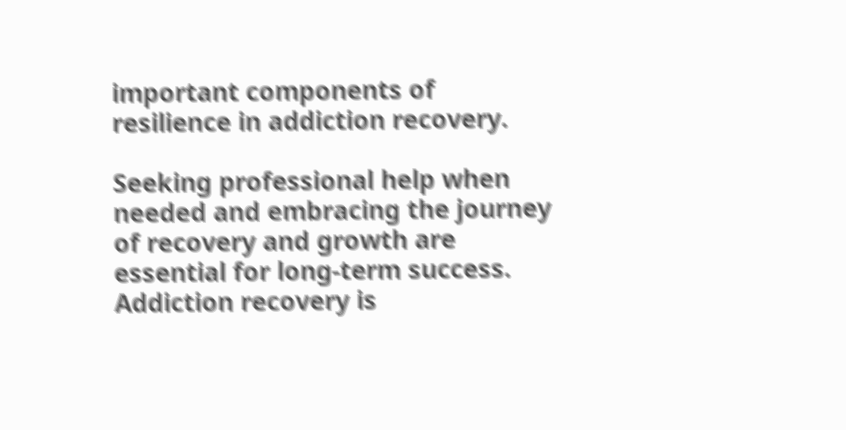important components of resilience in addiction recovery.

Seeking professional help when needed and embracing the journey of recovery and growth are essential for long-term success. Addiction recovery is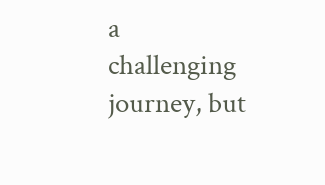a challenging journey, but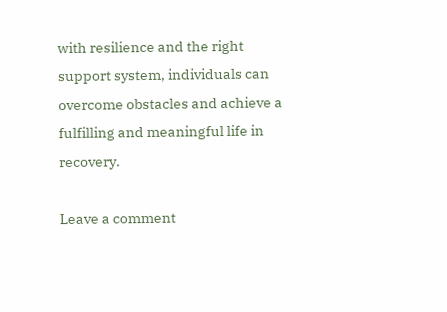with resilience and the right support system, individuals can overcome obstacles and achieve a fulfilling and meaningful life in recovery.

Leave a comment